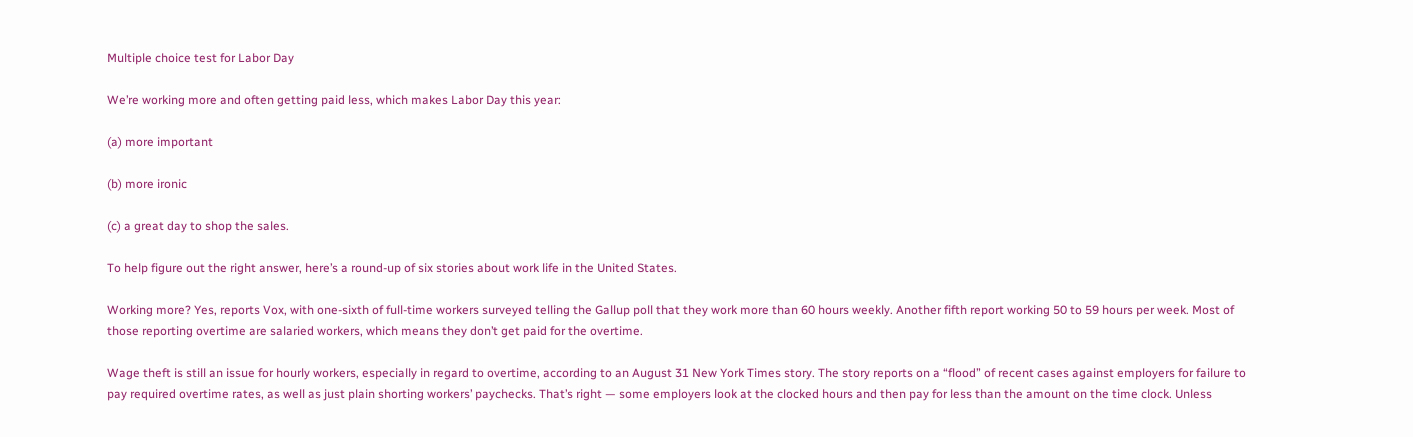Multiple choice test for Labor Day

We’re working more and often getting paid less, which makes Labor Day this year:

(a) more important

(b) more ironic

(c) a great day to shop the sales.

To help figure out the right answer, here’s a round-up of six stories about work life in the United States.

Working more? Yes, reports Vox, with one-sixth of full-time workers surveyed telling the Gallup poll that they work more than 60 hours weekly. Another fifth report working 50 to 59 hours per week. Most of those reporting overtime are salaried workers, which means they don’t get paid for the overtime.

Wage theft is still an issue for hourly workers, especially in regard to overtime, according to an August 31 New York Times story. The story reports on a “flood” of recent cases against employers for failure to pay required overtime rates, as well as just plain shorting workers’ paychecks. That’s right — some employers look at the clocked hours and then pay for less than the amount on the time clock. Unless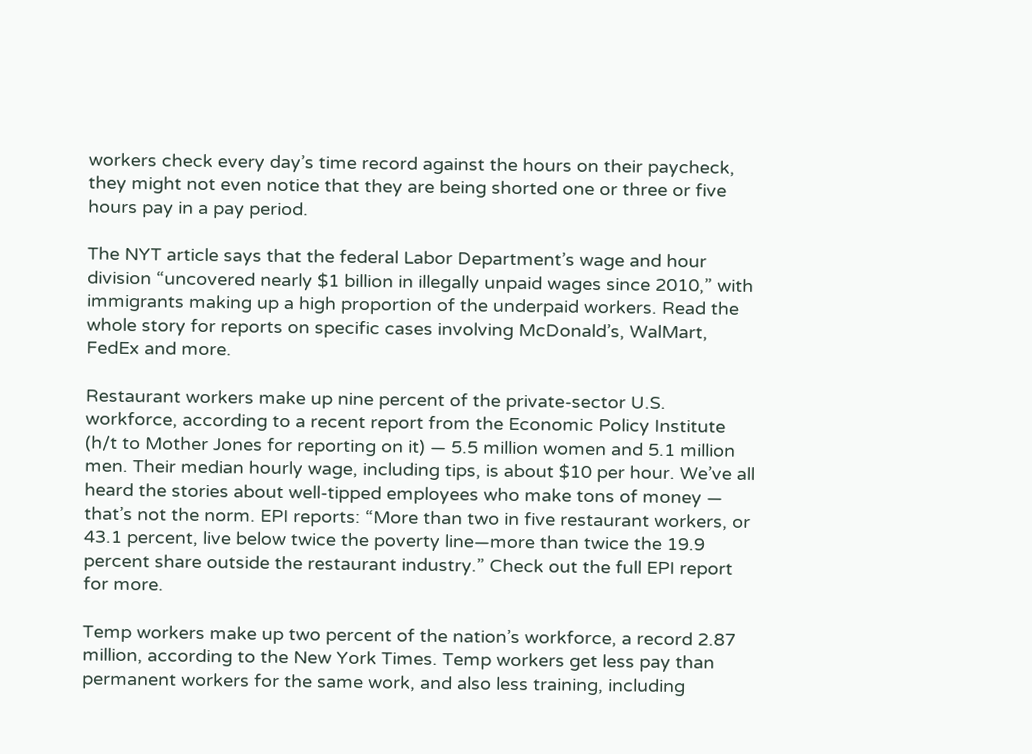workers check every day’s time record against the hours on their paycheck, they might not even notice that they are being shorted one or three or five hours pay in a pay period.

The NYT article says that the federal Labor Department’s wage and hour division “uncovered nearly $1 billion in illegally unpaid wages since 2010,” with immigrants making up a high proportion of the underpaid workers. Read the whole story for reports on specific cases involving McDonald’s, WalMart, FedEx and more.

Restaurant workers make up nine percent of the private-sector U.S. workforce, according to a recent report from the Economic Policy Institute (h/t to Mother Jones for reporting on it) — 5.5 million women and 5.1 million men. Their median hourly wage, including tips, is about $10 per hour. We’ve all heard the stories about well-tipped employees who make tons of money — that’s not the norm. EPI reports: “More than two in five restaurant workers, or 43.1 percent, live below twice the poverty line—more than twice the 19.9 percent share outside the restaurant industry.” Check out the full EPI report for more.

Temp workers make up two percent of the nation’s workforce, a record 2.87 million, according to the New York Times. Temp workers get less pay than permanent workers for the same work, and also less training, including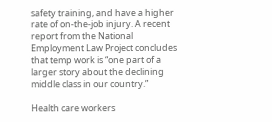safety training, and have a higher rate of on-the-job injury. A recent report from the National Employment Law Project concludes that temp work is “one part of a larger story about the declining middle class in our country.”

Health care workers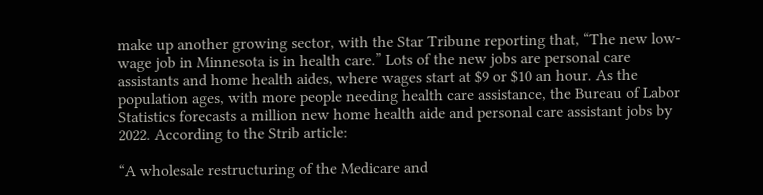make up another growing sector, with the Star Tribune reporting that, “The new low-wage job in Minnesota is in health care.” Lots of the new jobs are personal care assistants and home health aides, where wages start at $9 or $10 an hour. As the population ages, with more people needing health care assistance, the Bureau of Labor Statistics forecasts a million new home health aide and personal care assistant jobs by 2022. According to the Strib article:

“A wholesale restructuring of the Medicare and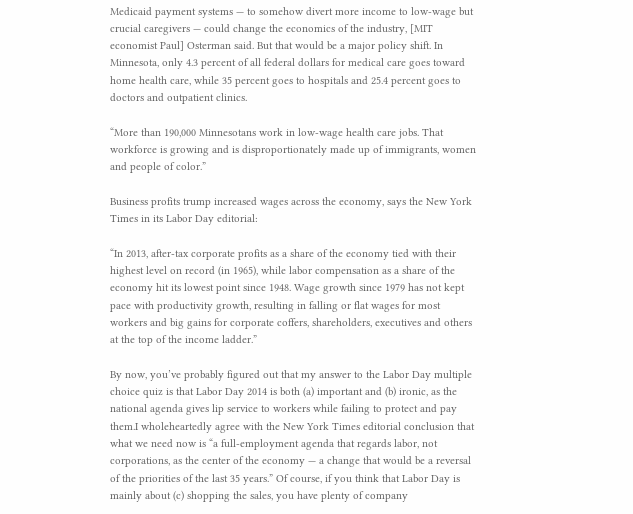Medicaid payment systems — to somehow divert more income to low-wage but crucial caregivers — could change the economics of the industry, [MIT economist Paul] Osterman said. But that would be a major policy shift. In Minnesota, only 4.3 percent of all federal dollars for medical care goes toward home health care, while 35 percent goes to hospitals and 25.4 percent goes to doctors and outpatient clinics.

“More than 190,000 Minnesotans work in low-wage health care jobs. That workforce is growing and is disproportionately made up of immigrants, women and people of color.”

Business profits trump increased wages across the economy, says the New York Times in its Labor Day editorial:

“In 2013, after-tax corporate profits as a share of the economy tied with their highest level on record (in 1965), while labor compensation as a share of the economy hit its lowest point since 1948. Wage growth since 1979 has not kept pace with productivity growth, resulting in falling or flat wages for most workers and big gains for corporate coffers, shareholders, executives and others at the top of the income ladder.”

By now, you’ve probably figured out that my answer to the Labor Day multiple choice quiz is that Labor Day 2014 is both (a) important and (b) ironic, as the national agenda gives lip service to workers while failing to protect and pay them.I wholeheartedly agree with the New York Times editorial conclusion that what we need now is “a full-employment agenda that regards labor, not corporations, as the center of the economy — a change that would be a reversal of the priorities of the last 35 years.” Of course, if you think that Labor Day is mainly about (c) shopping the sales, you have plenty of company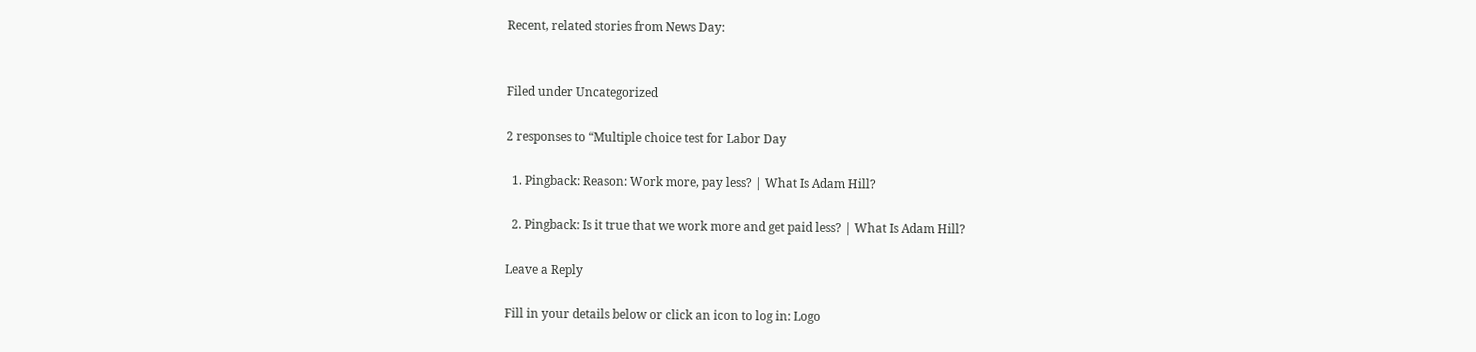Recent, related stories from News Day:


Filed under Uncategorized

2 responses to “Multiple choice test for Labor Day

  1. Pingback: Reason: Work more, pay less? | What Is Adam Hill?

  2. Pingback: Is it true that we work more and get paid less? | What Is Adam Hill?

Leave a Reply

Fill in your details below or click an icon to log in: Logo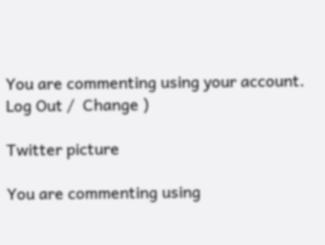You are commenting using your account. Log Out /  Change )

Twitter picture

You are commenting using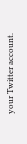your Twitter account.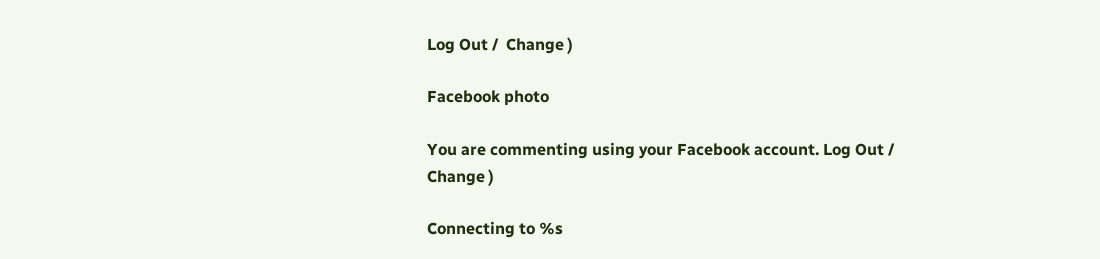Log Out /  Change )

Facebook photo

You are commenting using your Facebook account. Log Out /  Change )

Connecting to %s